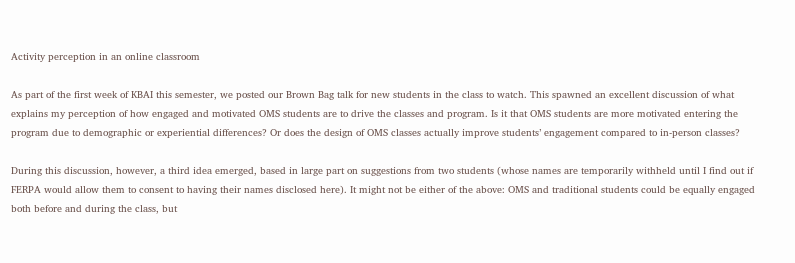Activity perception in an online classroom

As part of the first week of KBAI this semester, we posted our Brown Bag talk for new students in the class to watch. This spawned an excellent discussion of what explains my perception of how engaged and motivated OMS students are to drive the classes and program. Is it that OMS students are more motivated entering the program due to demographic or experiential differences? Or does the design of OMS classes actually improve students’ engagement compared to in-person classes?

During this discussion, however, a third idea emerged, based in large part on suggestions from two students (whose names are temporarily withheld until I find out if FERPA would allow them to consent to having their names disclosed here). It might not be either of the above: OMS and traditional students could be equally engaged both before and during the class, but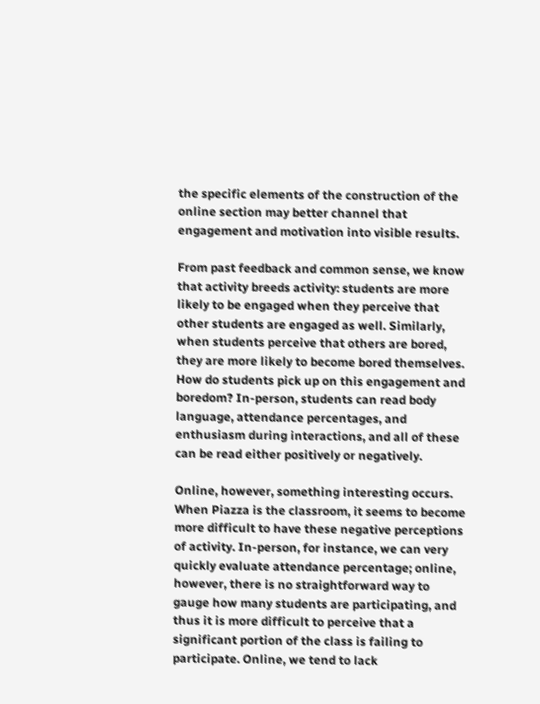the specific elements of the construction of the online section may better channel that engagement and motivation into visible results.

From past feedback and common sense, we know that activity breeds activity: students are more likely to be engaged when they perceive that other students are engaged as well. Similarly, when students perceive that others are bored, they are more likely to become bored themselves. How do students pick up on this engagement and boredom? In-person, students can read body language, attendance percentages, and enthusiasm during interactions, and all of these can be read either positively or negatively.

Online, however, something interesting occurs. When Piazza is the classroom, it seems to become more difficult to have these negative perceptions of activity. In-person, for instance, we can very quickly evaluate attendance percentage; online, however, there is no straightforward way to gauge how many students are participating, and thus it is more difficult to perceive that a significant portion of the class is failing to participate. Online, we tend to lack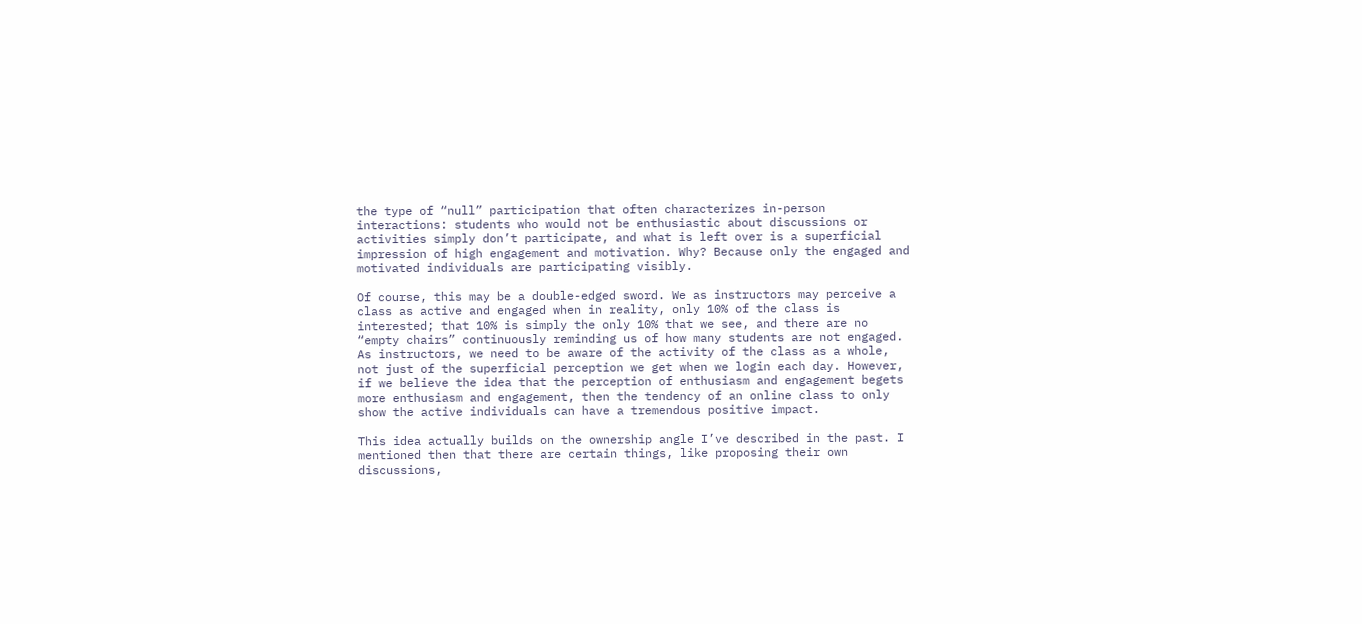the type of “null” participation that often characterizes in-person interactions: students who would not be enthusiastic about discussions or activities simply don’t participate, and what is left over is a superficial impression of high engagement and motivation. Why? Because only the engaged and motivated individuals are participating visibly.

Of course, this may be a double-edged sword. We as instructors may perceive a class as active and engaged when in reality, only 10% of the class is interested; that 10% is simply the only 10% that we see, and there are no “empty chairs” continuously reminding us of how many students are not engaged. As instructors, we need to be aware of the activity of the class as a whole, not just of the superficial perception we get when we login each day. However, if we believe the idea that the perception of enthusiasm and engagement begets more enthusiasm and engagement, then the tendency of an online class to only show the active individuals can have a tremendous positive impact.

This idea actually builds on the ownership angle I’ve described in the past. I mentioned then that there are certain things, like proposing their own discussions,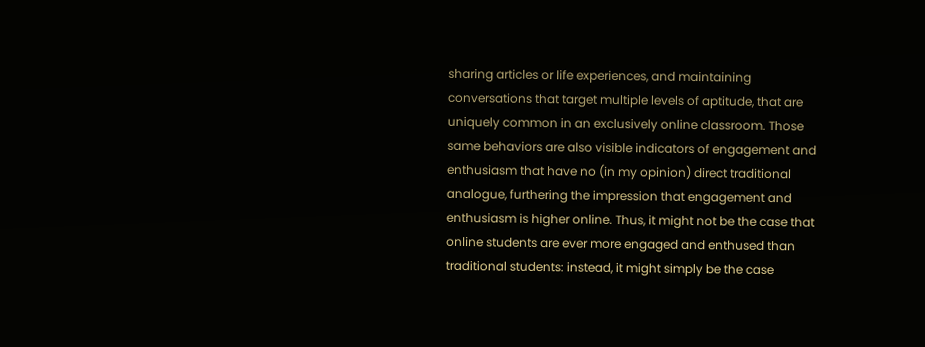sharing articles or life experiences, and maintaining conversations that target multiple levels of aptitude, that are uniquely common in an exclusively online classroom. Those same behaviors are also visible indicators of engagement and enthusiasm that have no (in my opinion) direct traditional analogue, furthering the impression that engagement and enthusiasm is higher online. Thus, it might not be the case that online students are ever more engaged and enthused than traditional students: instead, it might simply be the case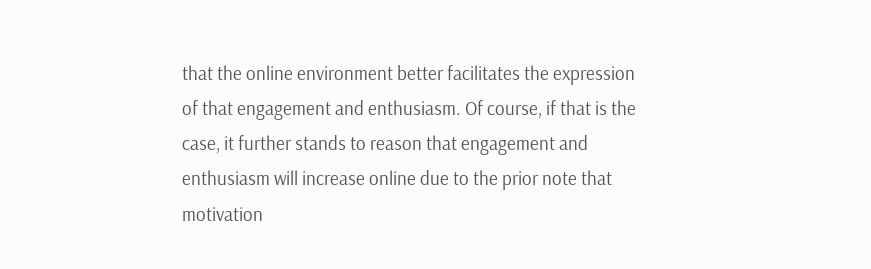that the online environment better facilitates the expression of that engagement and enthusiasm. Of course, if that is the case, it further stands to reason that engagement and enthusiasm will increase online due to the prior note that motivation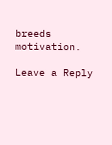breeds motivation.

Leave a Reply